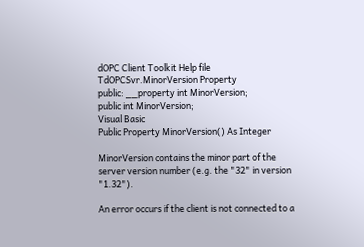dOPC Client Toolkit Help file
TdOPCSvr.MinorVersion Property
public: __property int MinorVersion;
public int MinorVersion;
Visual Basic
Public Property MinorVersion() As Integer

MinorVersion contains the minor part of the server version number (e.g. the "32" in version "1.32").

An error occurs if the client is not connected to a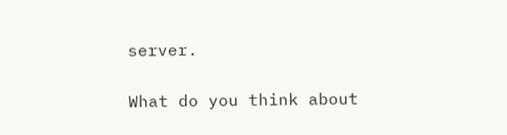server.

What do you think about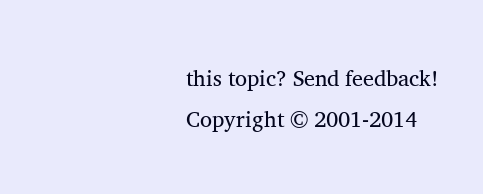this topic? Send feedback!
Copyright © 2001-2014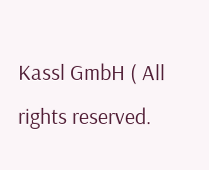Kassl GmbH ( All rights reserved.